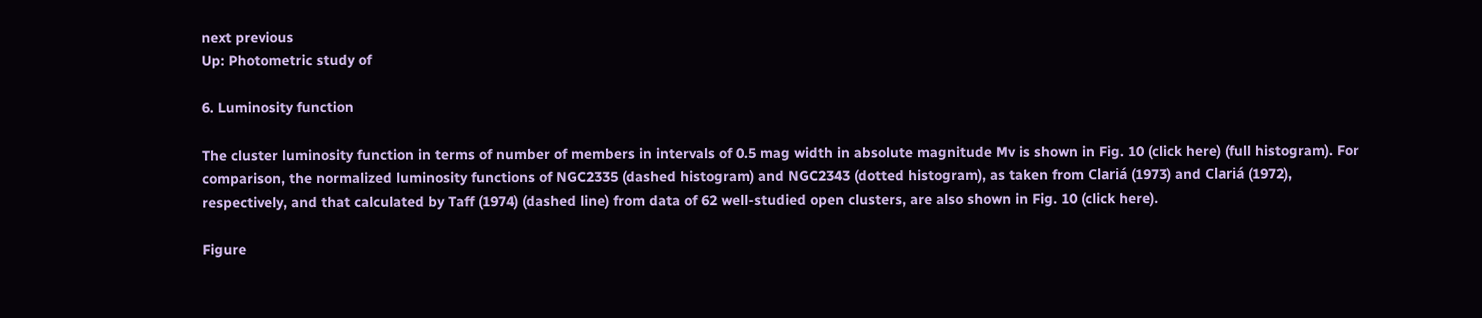next previous
Up: Photometric study of

6. Luminosity function

The cluster luminosity function in terms of number of members in intervals of 0.5 mag width in absolute magnitude Mv is shown in Fig. 10 (click here) (full histogram). For comparison, the normalized luminosity functions of NGC2335 (dashed histogram) and NGC2343 (dotted histogram), as taken from Clariá (1973) and Clariá (1972), respectively, and that calculated by Taff (1974) (dashed line) from data of 62 well-studied open clusters, are also shown in Fig. 10 (click here).

Figure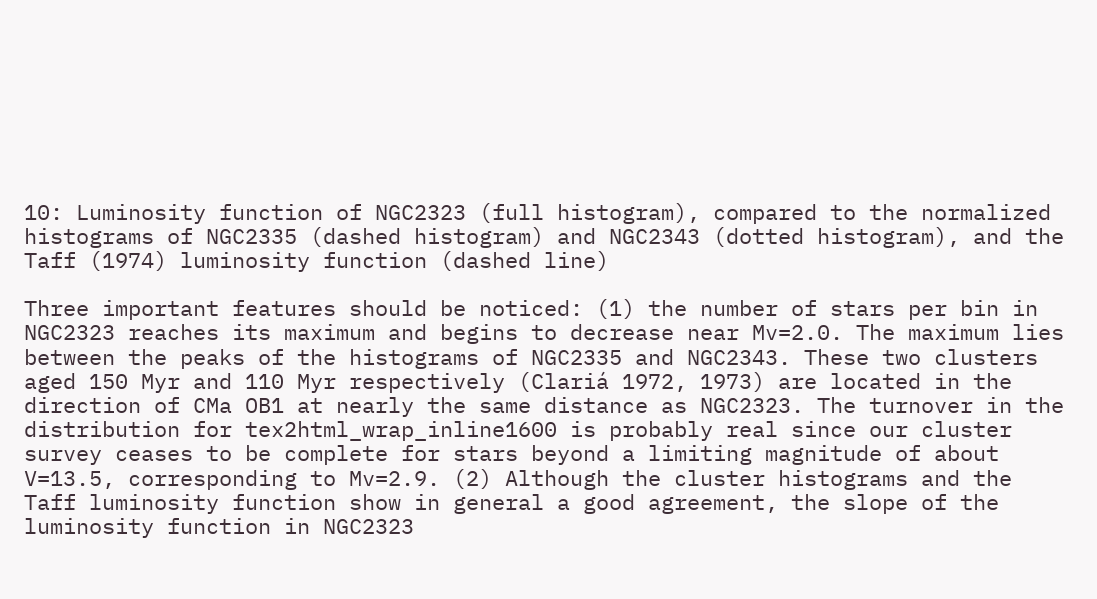10: Luminosity function of NGC2323 (full histogram), compared to the normalized histograms of NGC2335 (dashed histogram) and NGC2343 (dotted histogram), and the Taff (1974) luminosity function (dashed line)

Three important features should be noticed: (1) the number of stars per bin in NGC2323 reaches its maximum and begins to decrease near Mv=2.0. The maximum lies between the peaks of the histograms of NGC2335 and NGC2343. These two clusters aged 150 Myr and 110 Myr respectively (Clariá 1972, 1973) are located in the direction of CMa OB1 at nearly the same distance as NGC2323. The turnover in the distribution for tex2html_wrap_inline1600 is probably real since our cluster survey ceases to be complete for stars beyond a limiting magnitude of about V=13.5, corresponding to Mv=2.9. (2) Although the cluster histograms and the Taff luminosity function show in general a good agreement, the slope of the luminosity function in NGC2323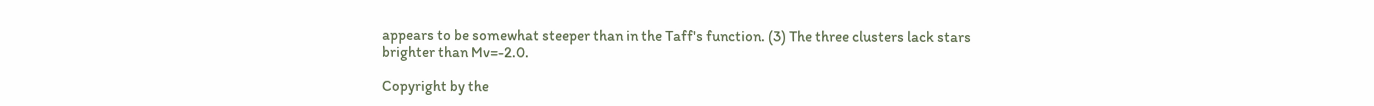appears to be somewhat steeper than in the Taff's function. (3) The three clusters lack stars brighter than Mv=-2.0.

Copyright by the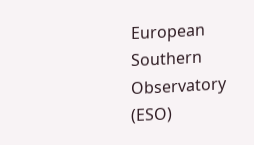European Southern Observatory (ESO)